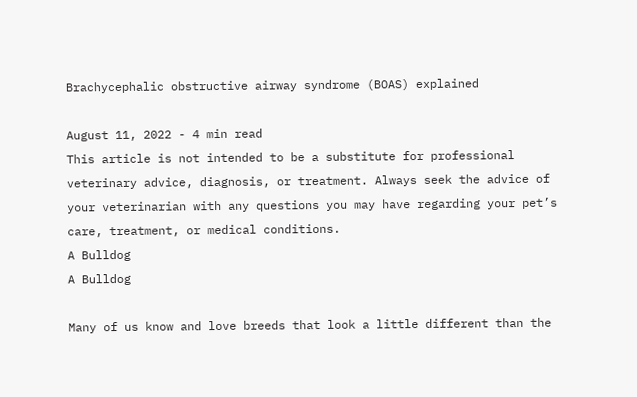Brachycephalic obstructive airway syndrome (BOAS) explained

August 11, 2022 - 4 min read
This article is not intended to be a substitute for professional veterinary advice, diagnosis, or treatment. Always seek the advice of your veterinarian with any questions you may have regarding your pet’s care, treatment, or medical conditions.
A Bulldog
A Bulldog

Many of us know and love breeds that look a little different than the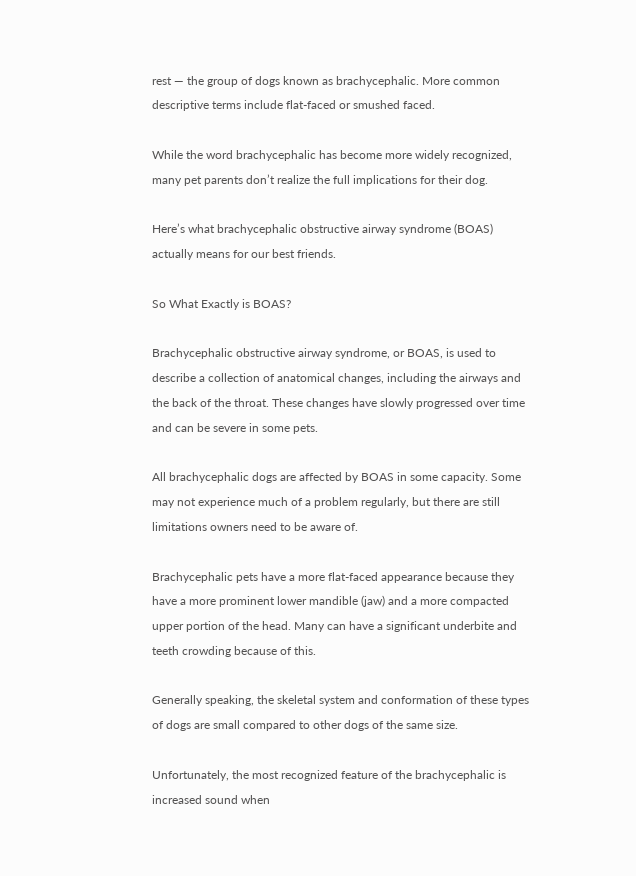rest — the group of dogs known as brachycephalic. More common descriptive terms include flat-faced or smushed faced.

While the word brachycephalic has become more widely recognized, many pet parents don’t realize the full implications for their dog.

Here’s what brachycephalic obstructive airway syndrome (BOAS) actually means for our best friends.

So What Exactly is BOAS?

Brachycephalic obstructive airway syndrome, or BOAS, is used to describe a collection of anatomical changes, including the airways and the back of the throat. These changes have slowly progressed over time and can be severe in some pets.

All brachycephalic dogs are affected by BOAS in some capacity. Some may not experience much of a problem regularly, but there are still limitations owners need to be aware of.

Brachycephalic pets have a more flat-faced appearance because they have a more prominent lower mandible (jaw) and a more compacted upper portion of the head. Many can have a significant underbite and teeth crowding because of this.

Generally speaking, the skeletal system and conformation of these types of dogs are small compared to other dogs of the same size.

Unfortunately, the most recognized feature of the brachycephalic is increased sound when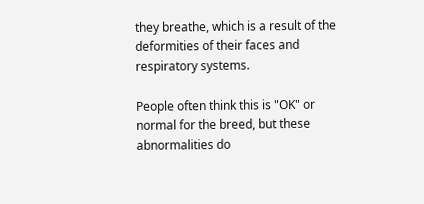they breathe, which is a result of the deformities of their faces and respiratory systems.

People often think this is "OK" or normal for the breed, but these abnormalities do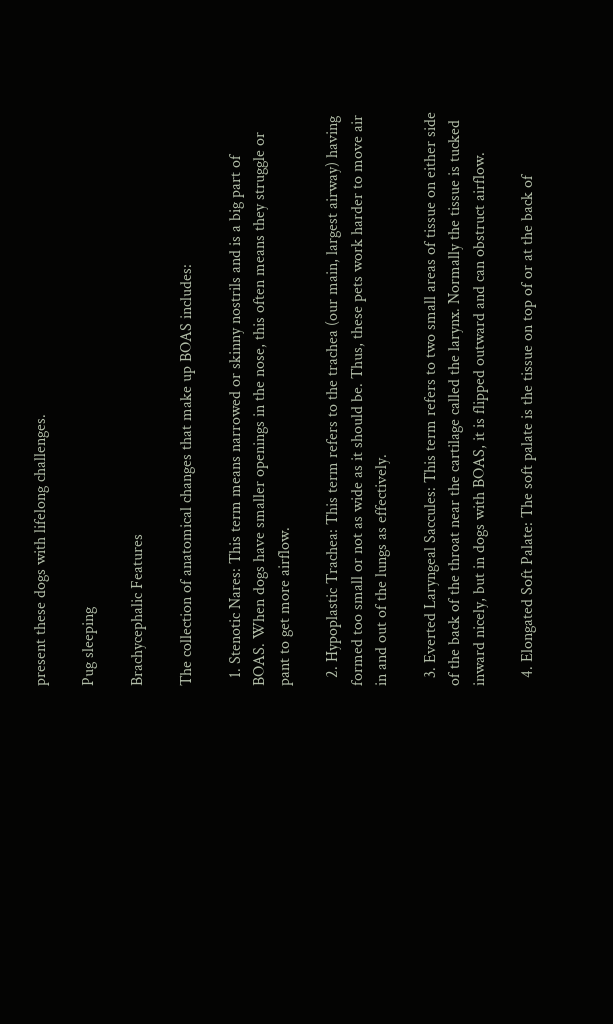present these dogs with lifelong challenges.

Pug sleeping

Brachycephalic Features

The collection of anatomical changes that make up BOAS includes:

  1. Stenotic Nares: This term means narrowed or skinny nostrils and is a big part of BOAS. When dogs have smaller openings in the nose, this often means they struggle or pant to get more airflow.

  2. Hypoplastic Trachea: This term refers to the trachea (our main, largest airway) having formed too small or not as wide as it should be. Thus, these pets work harder to move air in and out of the lungs as effectively.

  3. Everted Laryngeal Saccules: This term refers to two small areas of tissue on either side of the back of the throat near the cartilage called the larynx. Normally the tissue is tucked inward nicely, but in dogs with BOAS, it is flipped outward and can obstruct airflow.

  4. Elongated Soft Palate: The soft palate is the tissue on top of or at the back of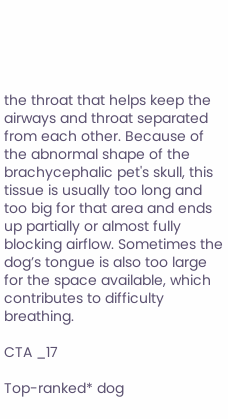the throat that helps keep the airways and throat separated from each other. Because of the abnormal shape of the brachycephalic pet's skull, this tissue is usually too long and too big for that area and ends up partially or almost fully blocking airflow. Sometimes the dog’s tongue is also too large for the space available, which contributes to difficulty breathing.

CTA _17

Top-ranked* dog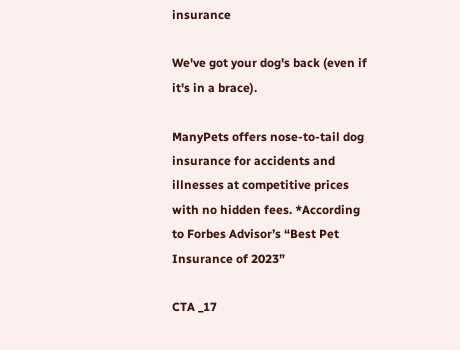insurance

We've got your dog's back (even if it's in a brace).

ManyPets offers nose-to-tail dog insurance for accidents and illnesses at competitive prices with no hidden fees. *According to Forbes Advisor’s “Best Pet Insurance of 2023”

CTA _17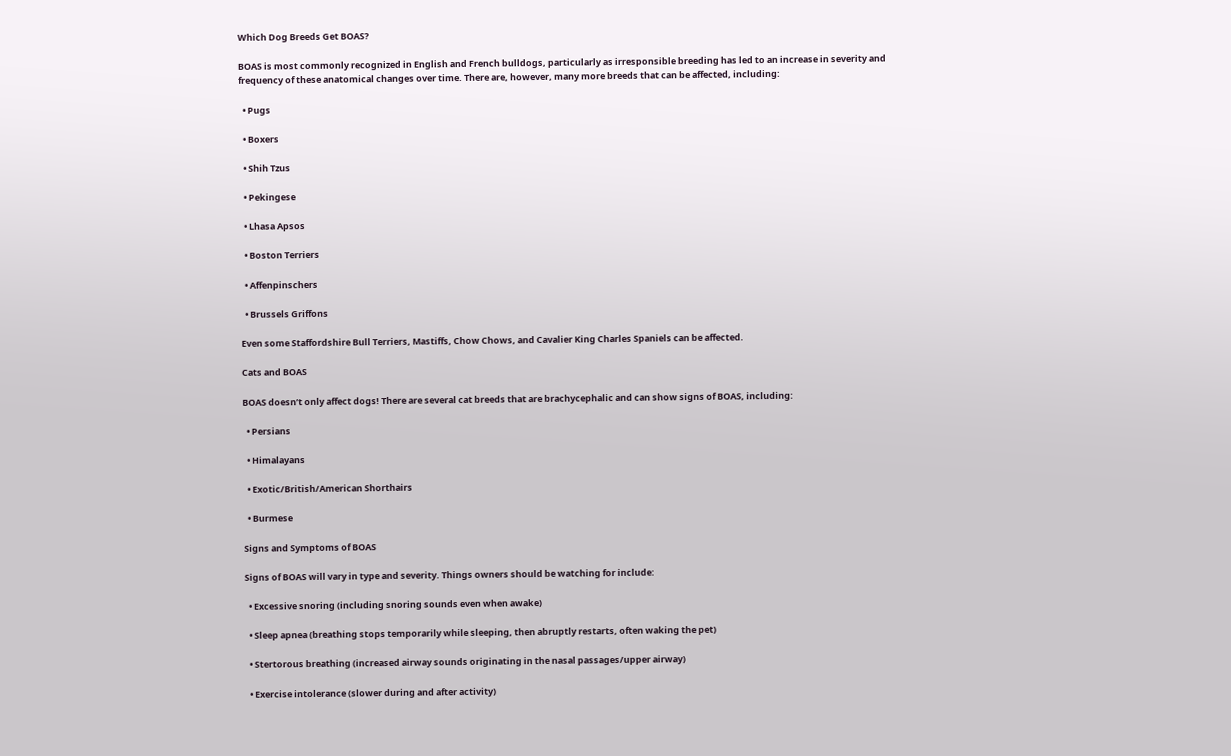Which Dog Breeds Get BOAS?

BOAS is most commonly recognized in English and French bulldogs, particularly as irresponsible breeding has led to an increase in severity and frequency of these anatomical changes over time. There are, however, many more breeds that can be affected, including:

  • Pugs

  • Boxers

  • Shih Tzus

  • Pekingese

  • Lhasa Apsos

  • Boston Terriers

  • Affenpinschers

  • Brussels Griffons

Even some Staffordshire Bull Terriers, Mastiffs, Chow Chows, and Cavalier King Charles Spaniels can be affected.

Cats and BOAS

BOAS doesn’t only affect dogs! There are several cat breeds that are brachycephalic and can show signs of BOAS, including:

  • Persians

  • Himalayans

  • Exotic/British/American Shorthairs

  • Burmese

Signs and Symptoms of BOAS

Signs of BOAS will vary in type and severity. Things owners should be watching for include:

  • Excessive snoring (including snoring sounds even when awake)

  • Sleep apnea (breathing stops temporarily while sleeping, then abruptly restarts, often waking the pet)

  • Stertorous breathing (increased airway sounds originating in the nasal passages/upper airway)

  • Exercise intolerance (slower during and after activity)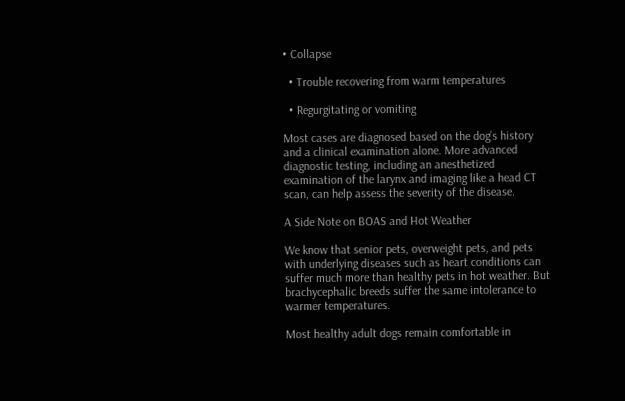• Collapse

  • Trouble recovering from warm temperatures

  • Regurgitating or vomiting

Most cases are diagnosed based on the dog’s history and a clinical examination alone. More advanced diagnostic testing, including an anesthetized examination of the larynx and imaging like a head CT scan, can help assess the severity of the disease.

A Side Note on BOAS and Hot Weather

We know that senior pets, overweight pets, and pets with underlying diseases such as heart conditions can suffer much more than healthy pets in hot weather. But brachycephalic breeds suffer the same intolerance to warmer temperatures.

Most healthy adult dogs remain comfortable in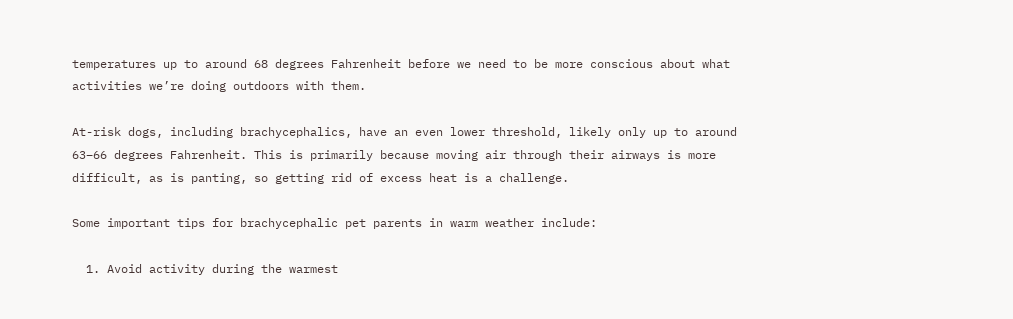temperatures up to around 68 degrees Fahrenheit before we need to be more conscious about what activities we’re doing outdoors with them.

At-risk dogs, including brachycephalics, have an even lower threshold, likely only up to around 63–66 degrees Fahrenheit. This is primarily because moving air through their airways is more difficult, as is panting, so getting rid of excess heat is a challenge.

Some important tips for brachycephalic pet parents in warm weather include:

  1. Avoid activity during the warmest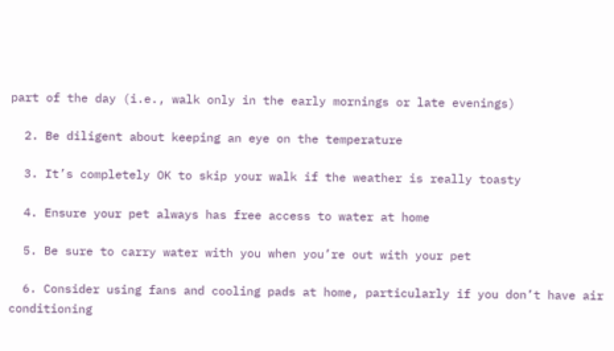part of the day (i.e., walk only in the early mornings or late evenings)

  2. Be diligent about keeping an eye on the temperature

  3. It’s completely OK to skip your walk if the weather is really toasty

  4. Ensure your pet always has free access to water at home

  5. Be sure to carry water with you when you’re out with your pet

  6. Consider using fans and cooling pads at home, particularly if you don’t have air conditioning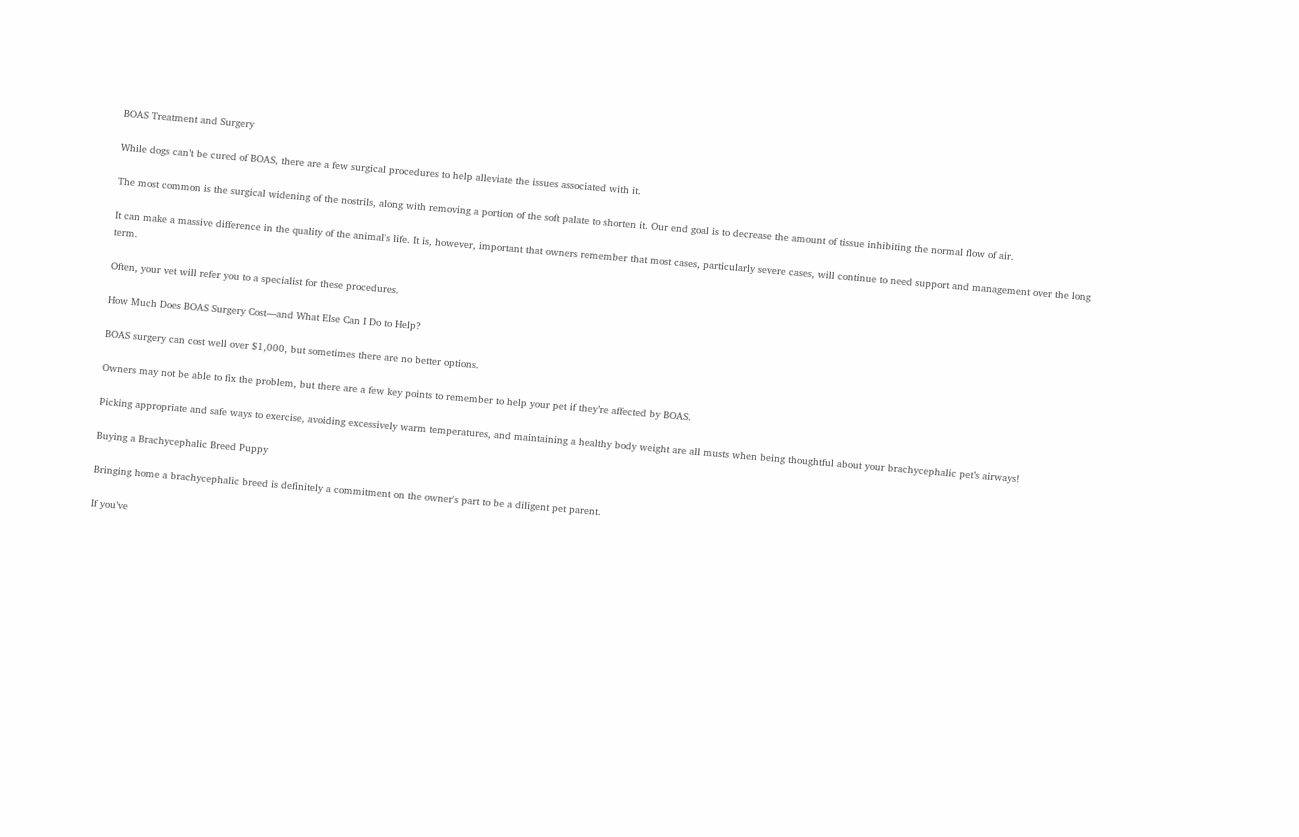BOAS Treatment and Surgery

While dogs can’t be cured of BOAS, there are a few surgical procedures to help alleviate the issues associated with it.

The most common is the surgical widening of the nostrils, along with removing a portion of the soft palate to shorten it. Our end goal is to decrease the amount of tissue inhibiting the normal flow of air.

It can make a massive difference in the quality of the animal's life. It is, however, important that owners remember that most cases, particularly severe cases, will continue to need support and management over the long term.

Often, your vet will refer you to a specialist for these procedures.

How Much Does BOAS Surgery Cost—and What Else Can I Do to Help?

BOAS surgery can cost well over $1,000, but sometimes there are no better options.

Owners may not be able to fix the problem, but there are a few key points to remember to help your pet if they’re affected by BOAS.

Picking appropriate and safe ways to exercise, avoiding excessively warm temperatures, and maintaining a healthy body weight are all musts when being thoughtful about your brachycephalic pet’s airways!

Buying a Brachycephalic Breed Puppy

Bringing home a brachycephalic breed is definitely a commitment on the owner's part to be a diligent pet parent.

If you’ve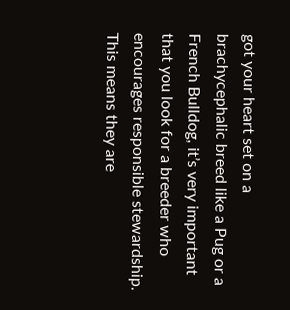got your heart set on a brachycephalic breed like a Pug or a French Bulldog, it’s very important that you look for a breeder who encourages responsible stewardship. This means they are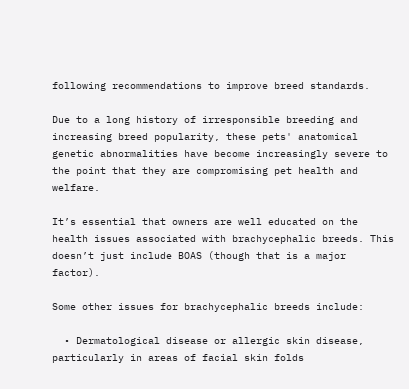following recommendations to improve breed standards.

Due to a long history of irresponsible breeding and increasing breed popularity, these pets' anatomical genetic abnormalities have become increasingly severe to the point that they are compromising pet health and welfare.

It’s essential that owners are well educated on the health issues associated with brachycephalic breeds. This doesn’t just include BOAS (though that is a major factor).

Some other issues for brachycephalic breeds include:

  • Dermatological disease or allergic skin disease, particularly in areas of facial skin folds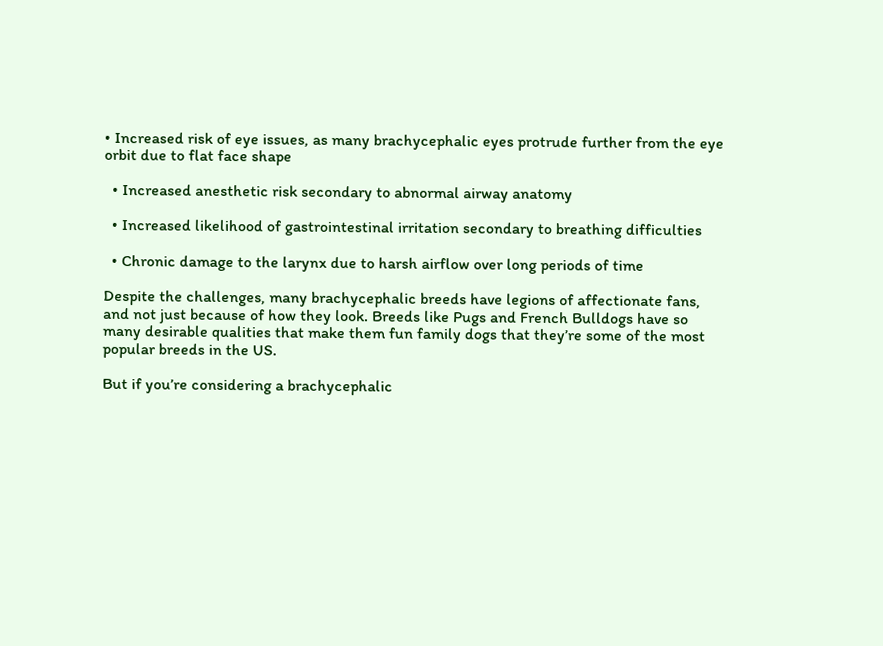• Increased risk of eye issues, as many brachycephalic eyes protrude further from the eye orbit due to flat face shape

  • Increased anesthetic risk secondary to abnormal airway anatomy

  • Increased likelihood of gastrointestinal irritation secondary to breathing difficulties

  • Chronic damage to the larynx due to harsh airflow over long periods of time

Despite the challenges, many brachycephalic breeds have legions of affectionate fans, and not just because of how they look. Breeds like Pugs and French Bulldogs have so many desirable qualities that make them fun family dogs that they’re some of the most popular breeds in the US.

But if you’re considering a brachycephalic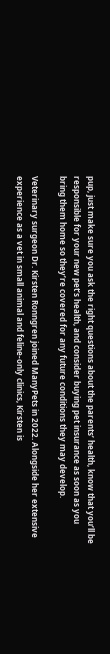pup, just make sure you ask the right questions about the parents’ health, know that you’ll be responsible for your new pet’s health, and consider buying pet insurance as soon as you bring them home so they’re covered for any future conditions they may develop.

Veterinary surgeon Dr. Kirsten Ronngren joined ManyPets in 2022. Alongside her extensive experience as a vet in small animal and feline-only clinics, Kirsten is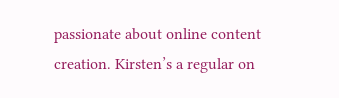passionate about online content creation. Kirsten’s a regular on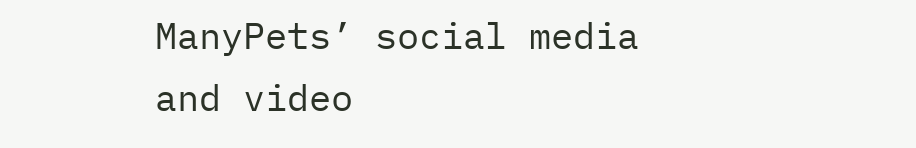ManyPets’ social media and video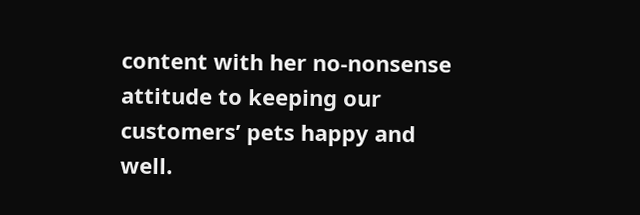content with her no-nonsense attitude to keeping our customers’ pets happy and well.